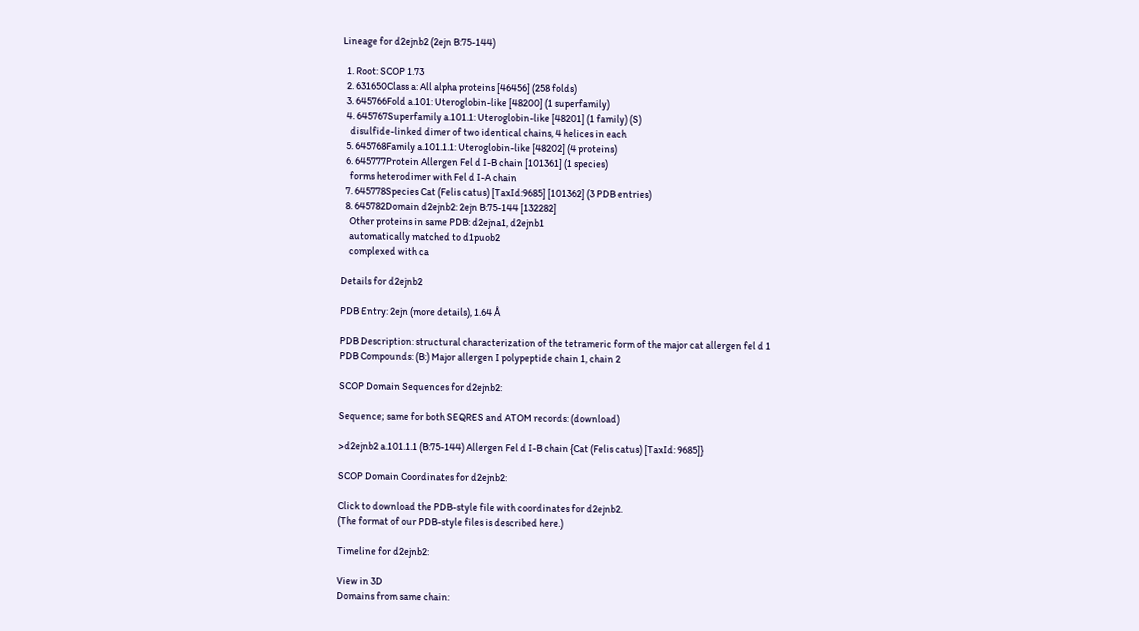Lineage for d2ejnb2 (2ejn B:75-144)

  1. Root: SCOP 1.73
  2. 631650Class a: All alpha proteins [46456] (258 folds)
  3. 645766Fold a.101: Uteroglobin-like [48200] (1 superfamily)
  4. 645767Superfamily a.101.1: Uteroglobin-like [48201] (1 family) (S)
    disulfide-linked dimer of two identical chains, 4 helices in each
  5. 645768Family a.101.1.1: Uteroglobin-like [48202] (4 proteins)
  6. 645777Protein Allergen Fel d I-B chain [101361] (1 species)
    forms heterodimer with Fel d I-A chain
  7. 645778Species Cat (Felis catus) [TaxId:9685] [101362] (3 PDB entries)
  8. 645782Domain d2ejnb2: 2ejn B:75-144 [132282]
    Other proteins in same PDB: d2ejna1, d2ejnb1
    automatically matched to d1puob2
    complexed with ca

Details for d2ejnb2

PDB Entry: 2ejn (more details), 1.64 Å

PDB Description: structural characterization of the tetrameric form of the major cat allergen fel d 1
PDB Compounds: (B:) Major allergen I polypeptide chain 1, chain 2

SCOP Domain Sequences for d2ejnb2:

Sequence; same for both SEQRES and ATOM records: (download)

>d2ejnb2 a.101.1.1 (B:75-144) Allergen Fel d I-B chain {Cat (Felis catus) [TaxId: 9685]}

SCOP Domain Coordinates for d2ejnb2:

Click to download the PDB-style file with coordinates for d2ejnb2.
(The format of our PDB-style files is described here.)

Timeline for d2ejnb2:

View in 3D
Domains from same chain: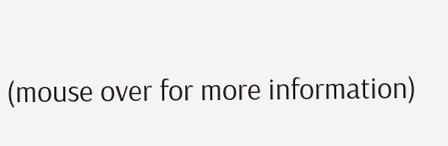(mouse over for more information)